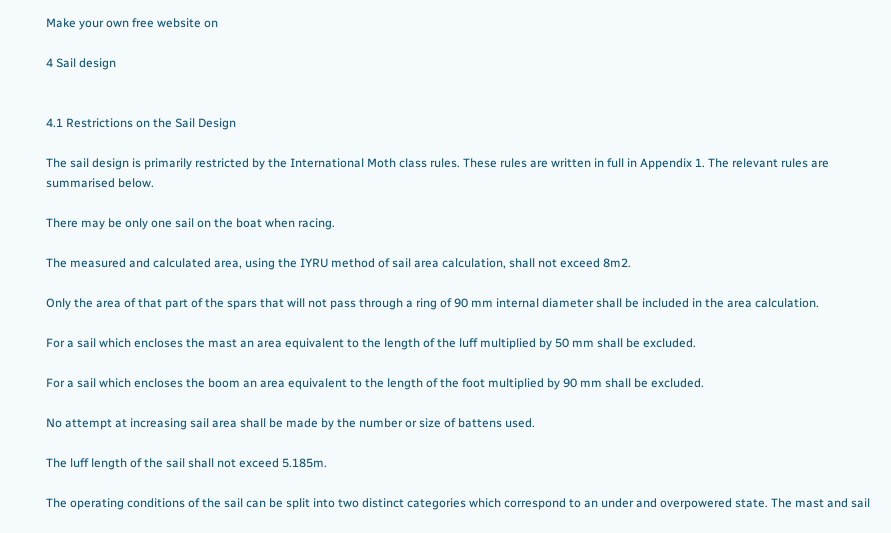Make your own free website on

4 Sail design


4.1 Restrictions on the Sail Design

The sail design is primarily restricted by the International Moth class rules. These rules are written in full in Appendix 1. The relevant rules are summarised below.

There may be only one sail on the boat when racing.

The measured and calculated area, using the IYRU method of sail area calculation, shall not exceed 8m2.

Only the area of that part of the spars that will not pass through a ring of 90 mm internal diameter shall be included in the area calculation.

For a sail which encloses the mast an area equivalent to the length of the luff multiplied by 50 mm shall be excluded.

For a sail which encloses the boom an area equivalent to the length of the foot multiplied by 90 mm shall be excluded.

No attempt at increasing sail area shall be made by the number or size of battens used.

The luff length of the sail shall not exceed 5.185m.

The operating conditions of the sail can be split into two distinct categories which correspond to an under and overpowered state. The mast and sail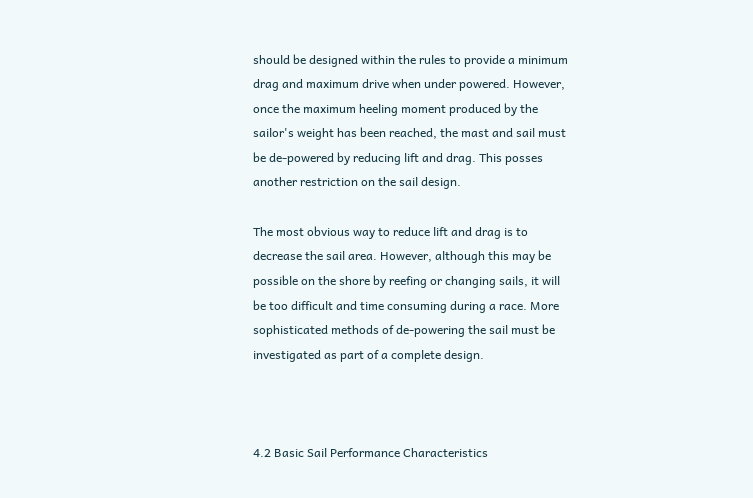should be designed within the rules to provide a minimum drag and maximum drive when under powered. However, once the maximum heeling moment produced by the sailor's weight has been reached, the mast and sail must be de-powered by reducing lift and drag. This posses another restriction on the sail design.

The most obvious way to reduce lift and drag is to decrease the sail area. However, although this may be possible on the shore by reefing or changing sails, it will be too difficult and time consuming during a race. More sophisticated methods of de-powering the sail must be investigated as part of a complete design.



4.2 Basic Sail Performance Characteristics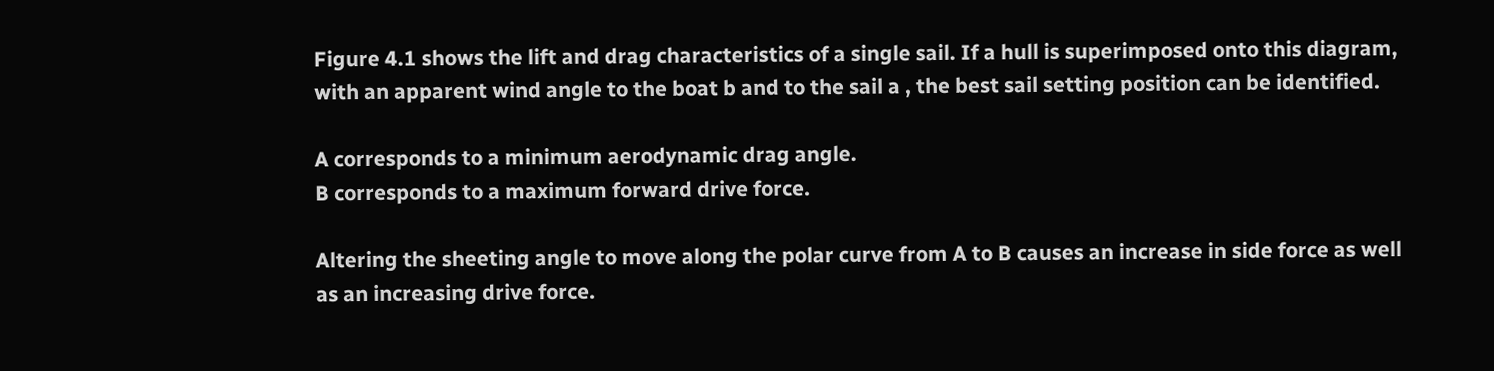Figure 4.1 shows the lift and drag characteristics of a single sail. If a hull is superimposed onto this diagram, with an apparent wind angle to the boat b and to the sail a , the best sail setting position can be identified.

A corresponds to a minimum aerodynamic drag angle.
B corresponds to a maximum forward drive force.

Altering the sheeting angle to move along the polar curve from A to B causes an increase in side force as well as an increasing drive force.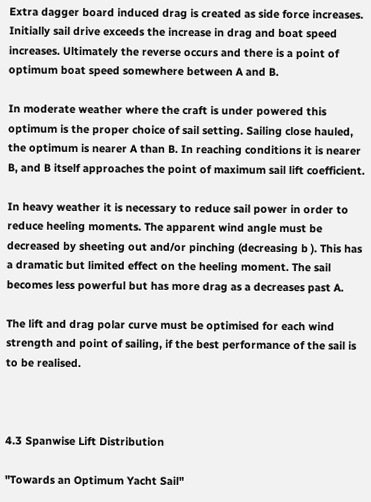Extra dagger board induced drag is created as side force increases. Initially sail drive exceeds the increase in drag and boat speed increases. Ultimately the reverse occurs and there is a point of optimum boat speed somewhere between A and B.

In moderate weather where the craft is under powered this optimum is the proper choice of sail setting. Sailing close hauled, the optimum is nearer A than B. In reaching conditions it is nearer B, and B itself approaches the point of maximum sail lift coefficient.

In heavy weather it is necessary to reduce sail power in order to reduce heeling moments. The apparent wind angle must be decreased by sheeting out and/or pinching (decreasing b ). This has a dramatic but limited effect on the heeling moment. The sail becomes less powerful but has more drag as a decreases past A.

The lift and drag polar curve must be optimised for each wind strength and point of sailing, if the best performance of the sail is to be realised.



4.3 Spanwise Lift Distribution

"Towards an Optimum Yacht Sail"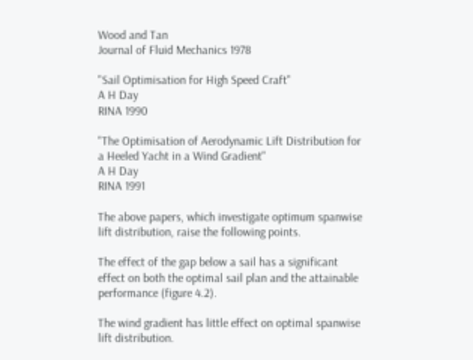Wood and Tan
Journal of Fluid Mechanics 1978

"Sail Optimisation for High Speed Craft"
A H Day
RINA 1990

"The Optimisation of Aerodynamic Lift Distribution for a Heeled Yacht in a Wind Gradient"
A H Day
RINA 1991

The above papers, which investigate optimum spanwise lift distribution, raise the following points.

The effect of the gap below a sail has a significant effect on both the optimal sail plan and the attainable performance (figure 4.2).

The wind gradient has little effect on optimal spanwise lift distribution.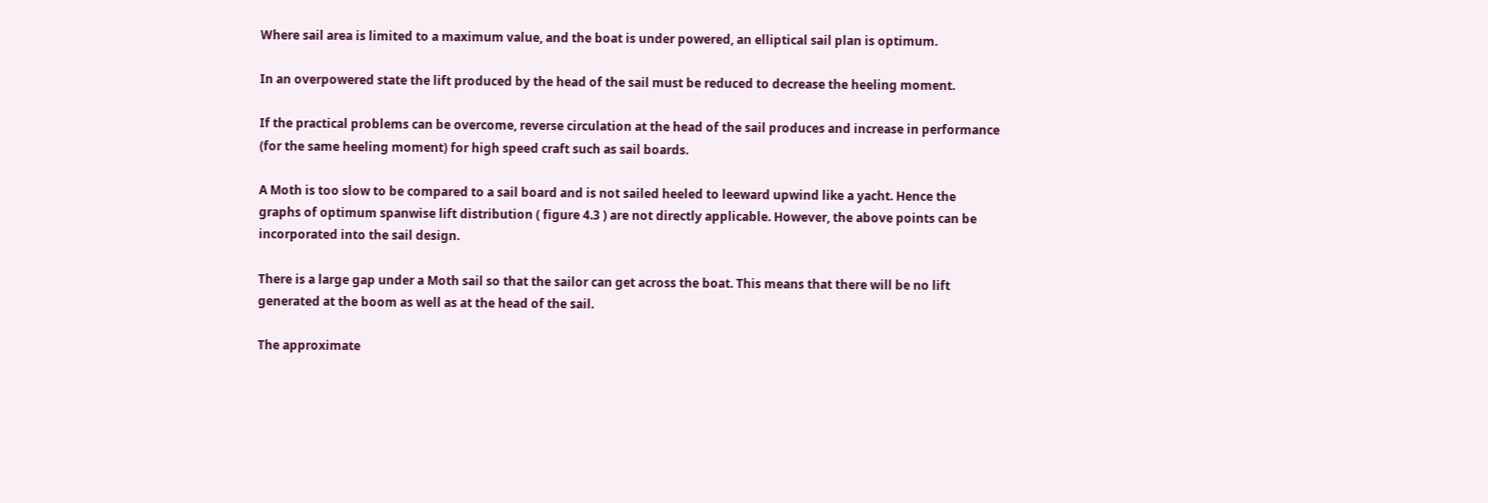Where sail area is limited to a maximum value, and the boat is under powered, an elliptical sail plan is optimum.

In an overpowered state the lift produced by the head of the sail must be reduced to decrease the heeling moment.

If the practical problems can be overcome, reverse circulation at the head of the sail produces and increase in performance (for the same heeling moment) for high speed craft such as sail boards.

A Moth is too slow to be compared to a sail board and is not sailed heeled to leeward upwind like a yacht. Hence the graphs of optimum spanwise lift distribution ( figure 4.3 ) are not directly applicable. However, the above points can be incorporated into the sail design.

There is a large gap under a Moth sail so that the sailor can get across the boat. This means that there will be no lift generated at the boom as well as at the head of the sail.

The approximate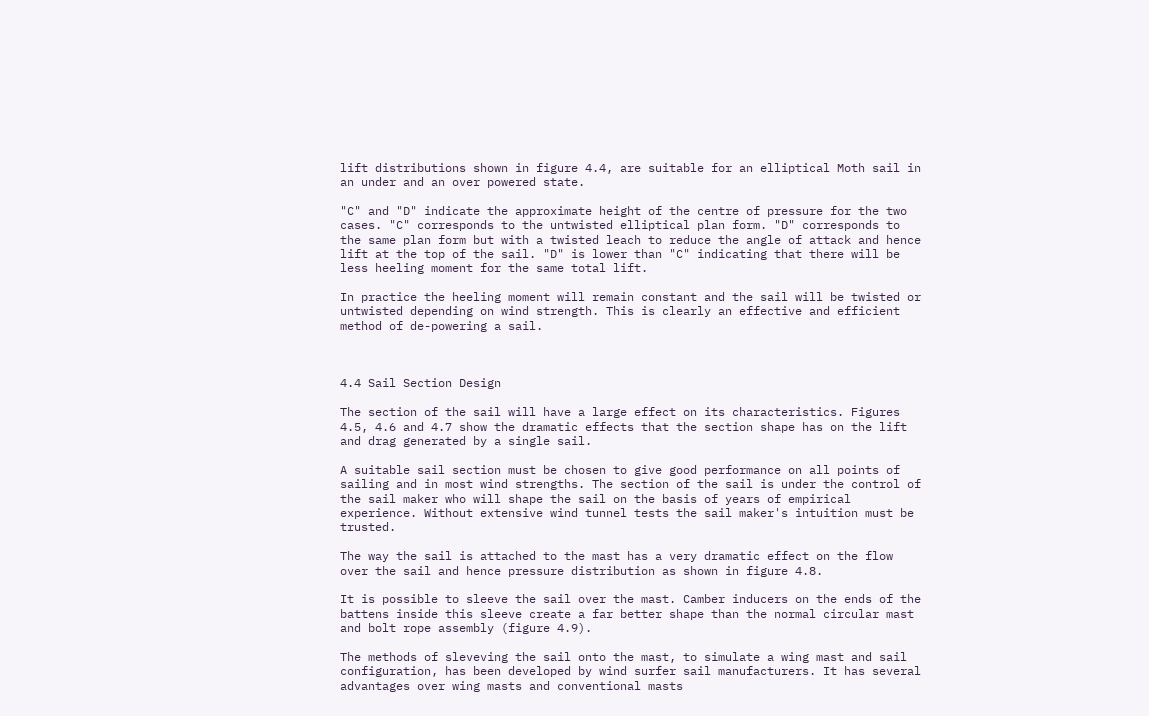lift distributions shown in figure 4.4, are suitable for an elliptical Moth sail in an under and an over powered state.

"C" and "D" indicate the approximate height of the centre of pressure for the two cases. "C" corresponds to the untwisted elliptical plan form. "D" corresponds to the same plan form but with a twisted leach to reduce the angle of attack and hence lift at the top of the sail. "D" is lower than "C" indicating that there will be less heeling moment for the same total lift.

In practice the heeling moment will remain constant and the sail will be twisted or untwisted depending on wind strength. This is clearly an effective and efficient method of de-powering a sail.



4.4 Sail Section Design

The section of the sail will have a large effect on its characteristics. Figures 4.5, 4.6 and 4.7 show the dramatic effects that the section shape has on the lift and drag generated by a single sail.

A suitable sail section must be chosen to give good performance on all points of sailing and in most wind strengths. The section of the sail is under the control of the sail maker who will shape the sail on the basis of years of empirical experience. Without extensive wind tunnel tests the sail maker's intuition must be trusted.

The way the sail is attached to the mast has a very dramatic effect on the flow over the sail and hence pressure distribution as shown in figure 4.8.

It is possible to sleeve the sail over the mast. Camber inducers on the ends of the battens inside this sleeve create a far better shape than the normal circular mast and bolt rope assembly (figure 4.9).

The methods of sleveving the sail onto the mast, to simulate a wing mast and sail configuration, has been developed by wind surfer sail manufacturers. It has several advantages over wing masts and conventional masts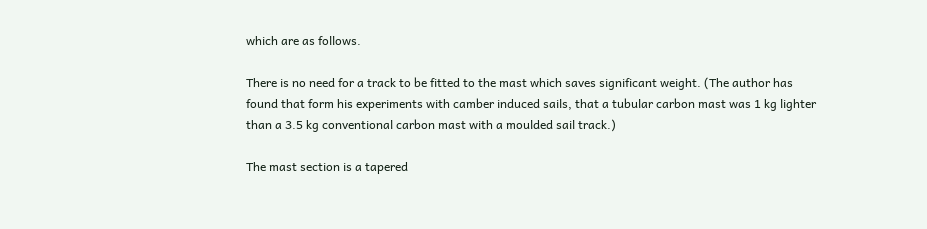which are as follows.

There is no need for a track to be fitted to the mast which saves significant weight. (The author has found that form his experiments with camber induced sails, that a tubular carbon mast was 1 kg lighter than a 3.5 kg conventional carbon mast with a moulded sail track.)

The mast section is a tapered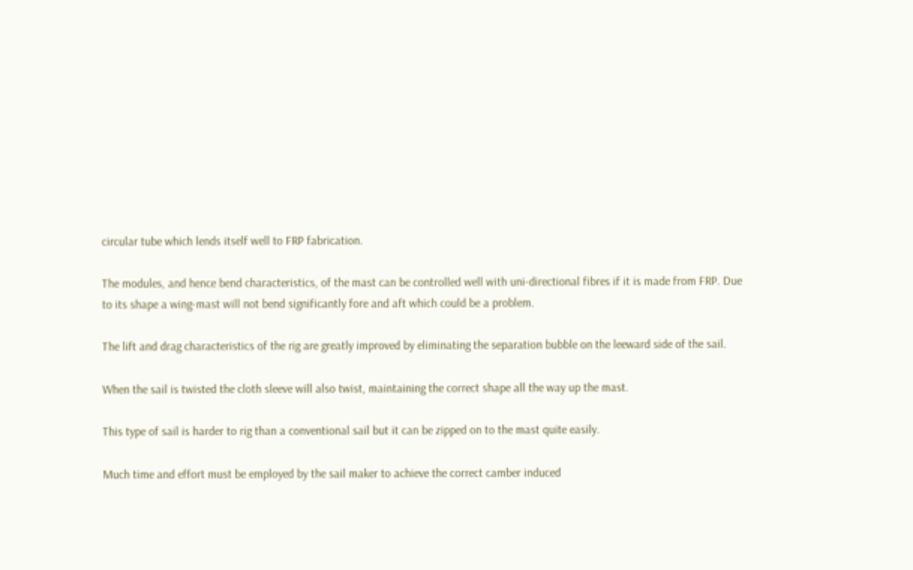circular tube which lends itself well to FRP fabrication.

The modules, and hence bend characteristics, of the mast can be controlled well with uni-directional fibres if it is made from FRP. Due to its shape a wing-mast will not bend significantly fore and aft which could be a problem.

The lift and drag characteristics of the rig are greatly improved by eliminating the separation bubble on the leeward side of the sail.

When the sail is twisted the cloth sleeve will also twist, maintaining the correct shape all the way up the mast.

This type of sail is harder to rig than a conventional sail but it can be zipped on to the mast quite easily.

Much time and effort must be employed by the sail maker to achieve the correct camber induced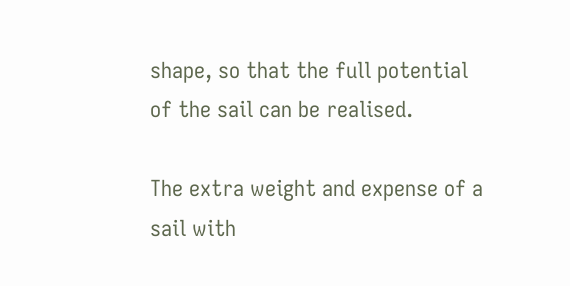shape, so that the full potential of the sail can be realised.

The extra weight and expense of a sail with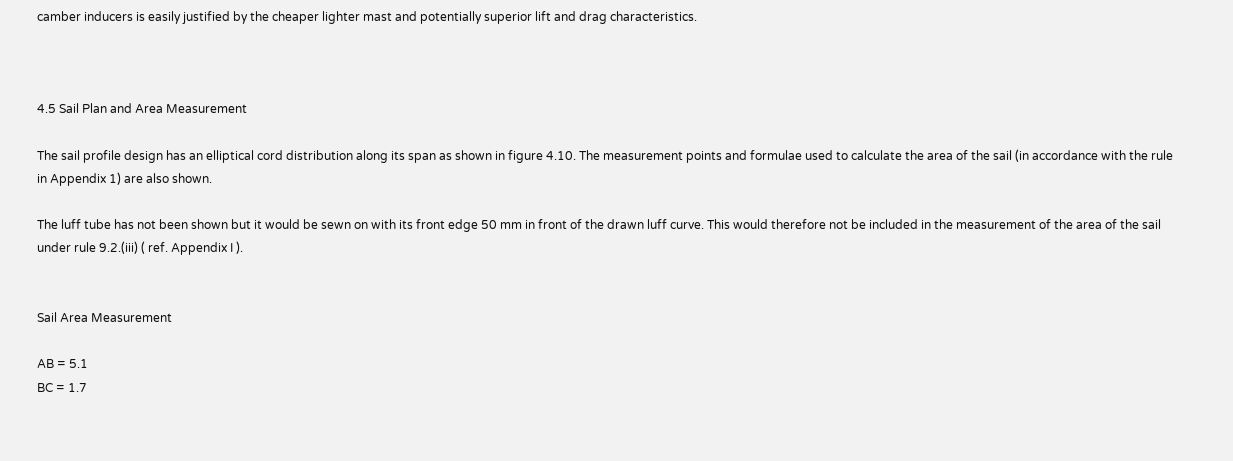camber inducers is easily justified by the cheaper lighter mast and potentially superior lift and drag characteristics.



4.5 Sail Plan and Area Measurement

The sail profile design has an elliptical cord distribution along its span as shown in figure 4.10. The measurement points and formulae used to calculate the area of the sail (in accordance with the rule in Appendix 1) are also shown.

The luff tube has not been shown but it would be sewn on with its front edge 50 mm in front of the drawn luff curve. This would therefore not be included in the measurement of the area of the sail under rule 9.2.(iii) ( ref. Appendix I ).


Sail Area Measurement

AB = 5.1
BC = 1.7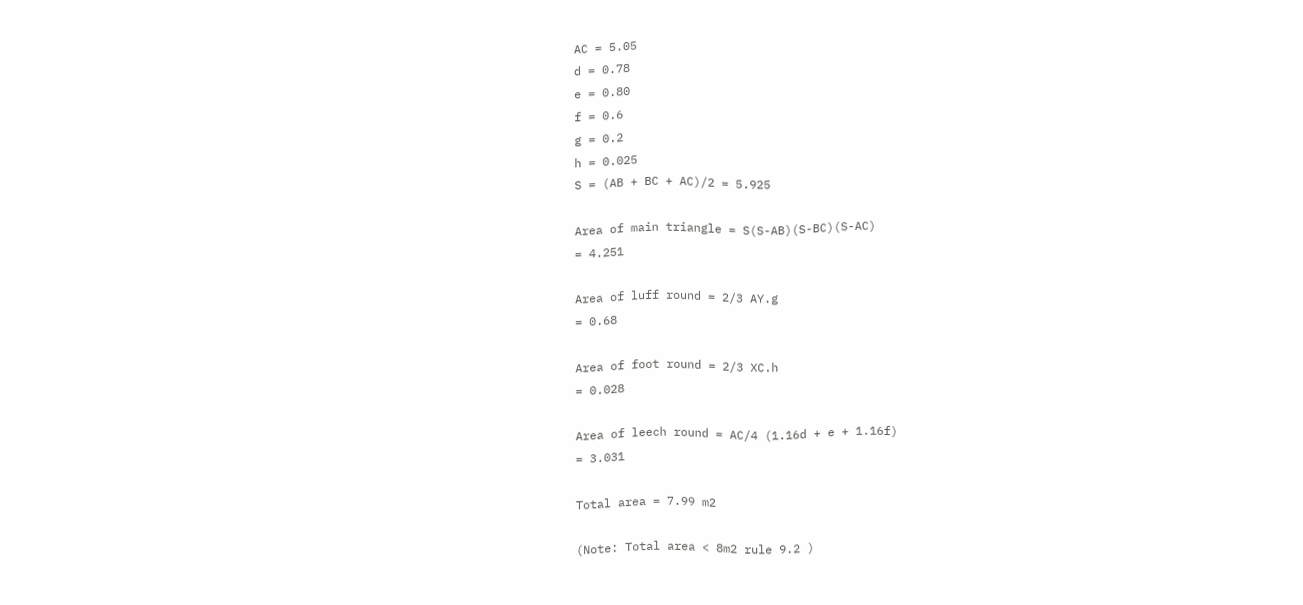AC = 5.05
d = 0.78
e = 0.80
f = 0.6
g = 0.2
h = 0.025
S = (AB + BC + AC)/2 = 5.925

Area of main triangle = S(S-AB)(S-BC)(S-AC)
= 4.251

Area of luff round = 2/3 AY.g
= 0.68

Area of foot round = 2/3 XC.h
= 0.028

Area of leech round = AC/4 (1.16d + e + 1.16f)
= 3.031

Total area = 7.99 m2

(Note: Total area < 8m2 rule 9.2 )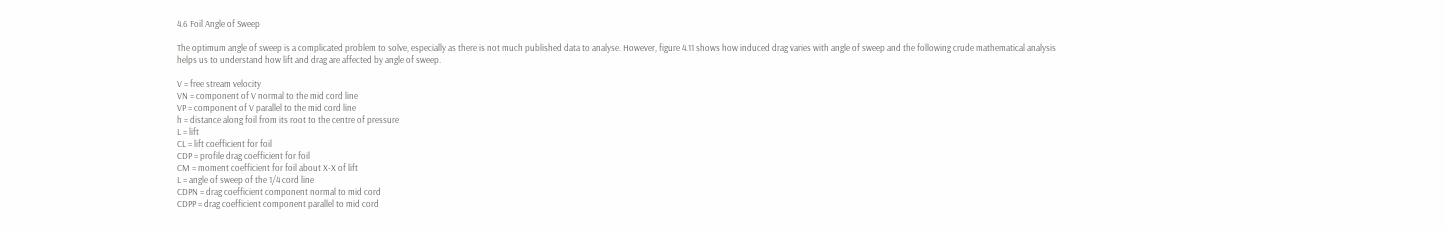4.6 Foil Angle of Sweep

The optimum angle of sweep is a complicated problem to solve, especially as there is not much published data to analyse. However, figure 4.11 shows how induced drag varies with angle of sweep and the following crude mathematical analysis helps us to understand how lift and drag are affected by angle of sweep.

V = free stream velocity
VN = component of V normal to the mid cord line
VP = component of V parallel to the mid cord line
h = distance along foil from its root to the centre of pressure
L = lift
CL = lift coefficient for foil
CDP = profile drag coefficient for foil
CM = moment coefficient for foil about X-X of lift
L = angle of sweep of the 1/4 cord line
CDPN = drag coefficient component normal to mid cord
CDPP = drag coefficient component parallel to mid cord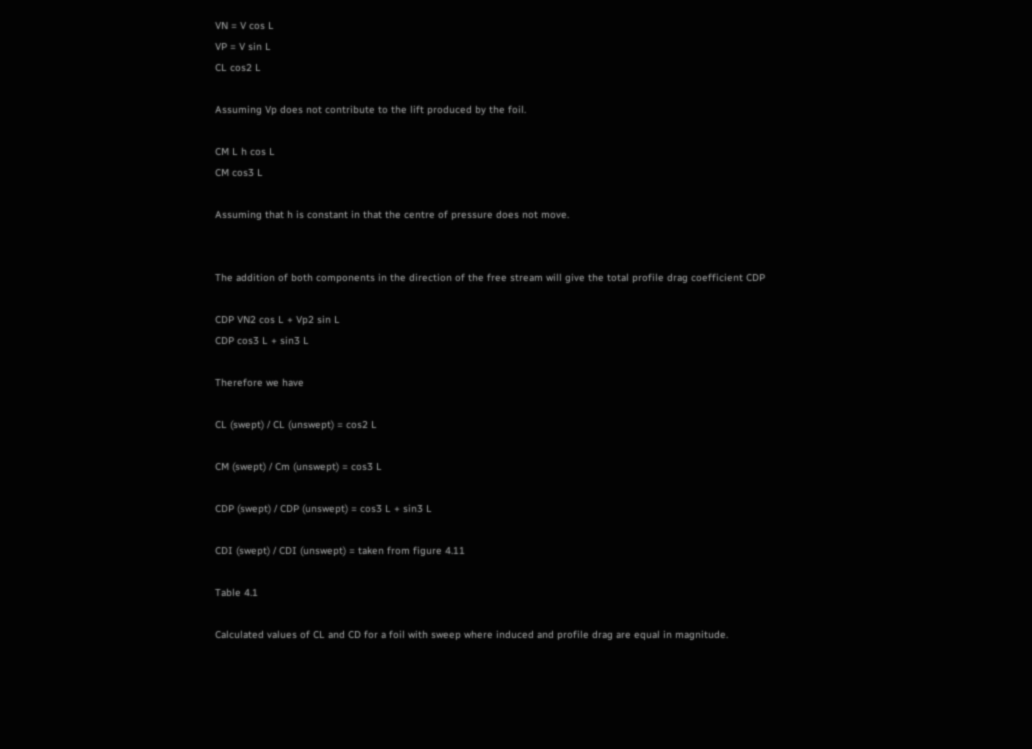VN = V cos L
VP = V sin L
CL cos2 L

Assuming Vp does not contribute to the lift produced by the foil.

CM L h cos L
CM cos3 L

Assuming that h is constant in that the centre of pressure does not move.


The addition of both components in the direction of the free stream will give the total profile drag coefficient CDP

CDP VN2 cos L + Vp2 sin L
CDP cos3 L + sin3 L

Therefore we have

CL (swept) / CL (unswept) = cos2 L

CM (swept) / Cm (unswept) = cos3 L

CDP (swept) / CDP (unswept) = cos3 L + sin3 L

CDI (swept) / CDI (unswept) = taken from figure 4.11

Table 4.1

Calculated values of CL and CD for a foil with sweep where induced and profile drag are equal in magnitude.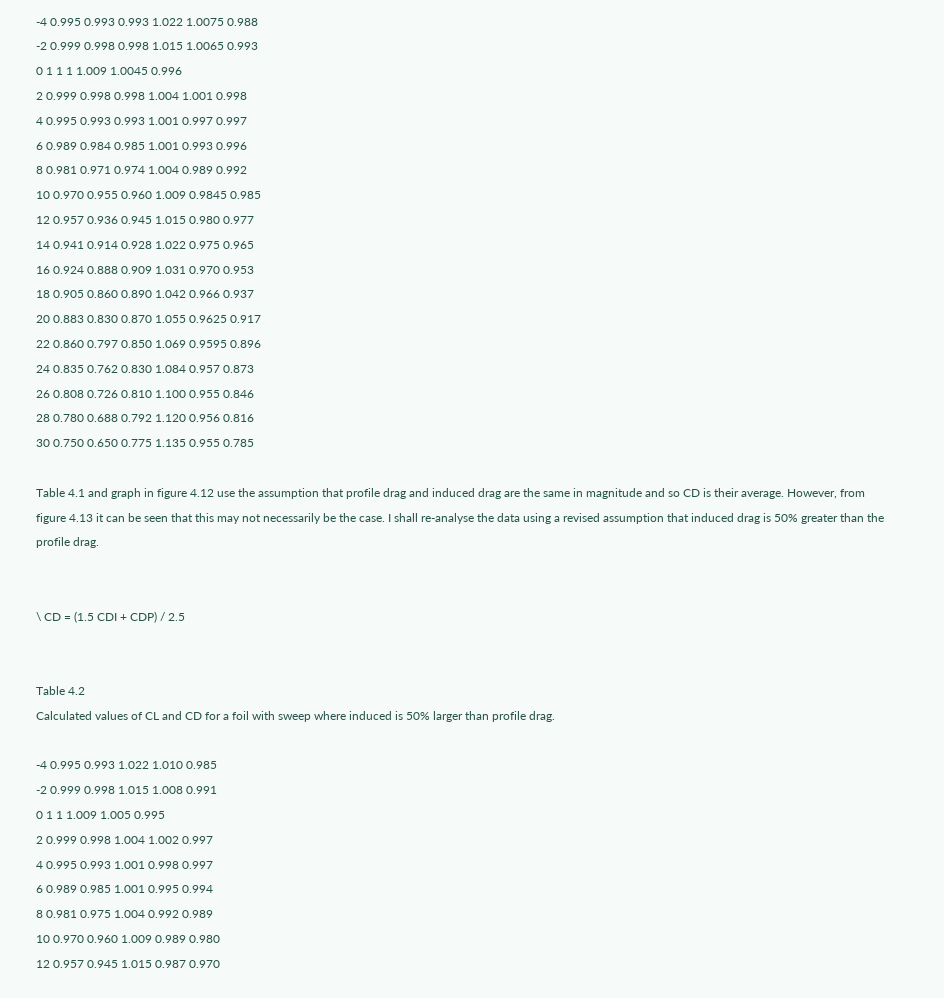-4 0.995 0.993 0.993 1.022 1.0075 0.988
-2 0.999 0.998 0.998 1.015 1.0065 0.993
0 1 1 1 1.009 1.0045 0.996
2 0.999 0.998 0.998 1.004 1.001 0.998
4 0.995 0.993 0.993 1.001 0.997 0.997
6 0.989 0.984 0.985 1.001 0.993 0.996
8 0.981 0.971 0.974 1.004 0.989 0.992
10 0.970 0.955 0.960 1.009 0.9845 0.985
12 0.957 0.936 0.945 1.015 0.980 0.977
14 0.941 0.914 0.928 1.022 0.975 0.965
16 0.924 0.888 0.909 1.031 0.970 0.953
18 0.905 0.860 0.890 1.042 0.966 0.937
20 0.883 0.830 0.870 1.055 0.9625 0.917
22 0.860 0.797 0.850 1.069 0.9595 0.896
24 0.835 0.762 0.830 1.084 0.957 0.873
26 0.808 0.726 0.810 1.100 0.955 0.846
28 0.780 0.688 0.792 1.120 0.956 0.816
30 0.750 0.650 0.775 1.135 0.955 0.785

Table 4.1 and graph in figure 4.12 use the assumption that profile drag and induced drag are the same in magnitude and so CD is their average. However, from figure 4.13 it can be seen that this may not necessarily be the case. I shall re-analyse the data using a revised assumption that induced drag is 50% greater than the profile drag.


\ CD = (1.5 CDI + CDP) / 2.5


Table 4.2
Calculated values of CL and CD for a foil with sweep where induced is 50% larger than profile drag.

-4 0.995 0.993 1.022 1.010 0.985
-2 0.999 0.998 1.015 1.008 0.991
0 1 1 1.009 1.005 0.995
2 0.999 0.998 1.004 1.002 0.997
4 0.995 0.993 1.001 0.998 0.997
6 0.989 0.985 1.001 0.995 0.994
8 0.981 0.975 1.004 0.992 0.989
10 0.970 0.960 1.009 0.989 0.980
12 0.957 0.945 1.015 0.987 0.970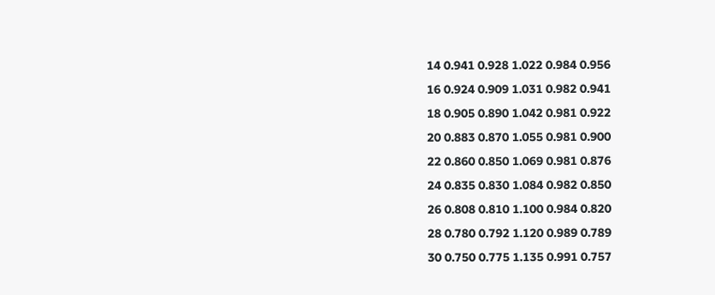14 0.941 0.928 1.022 0.984 0.956
16 0.924 0.909 1.031 0.982 0.941
18 0.905 0.890 1.042 0.981 0.922
20 0.883 0.870 1.055 0.981 0.900
22 0.860 0.850 1.069 0.981 0.876
24 0.835 0.830 1.084 0.982 0.850
26 0.808 0.810 1.100 0.984 0.820
28 0.780 0.792 1.120 0.989 0.789
30 0.750 0.775 1.135 0.991 0.757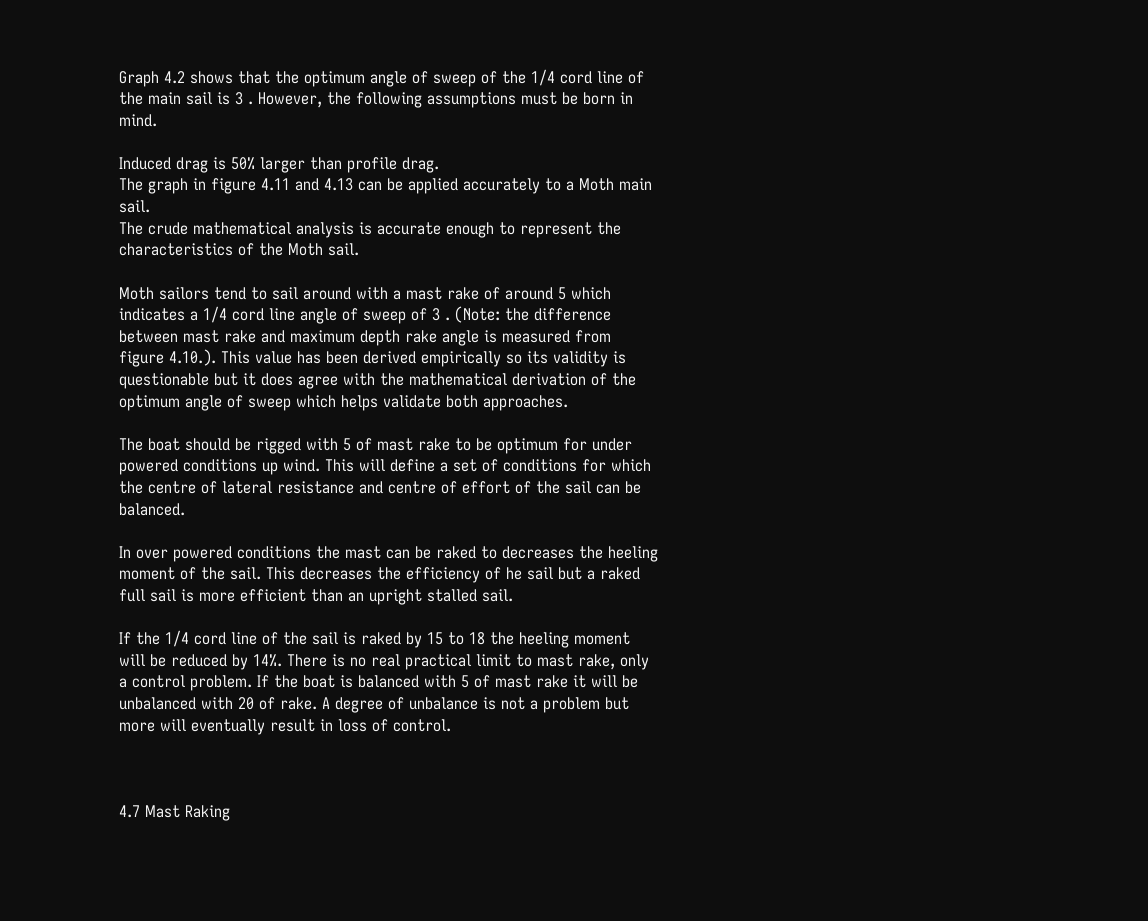Graph 4.2 shows that the optimum angle of sweep of the 1/4 cord line of the main sail is 3 . However, the following assumptions must be born in mind.

Induced drag is 50% larger than profile drag.
The graph in figure 4.11 and 4.13 can be applied accurately to a Moth main sail.
The crude mathematical analysis is accurate enough to represent the characteristics of the Moth sail.

Moth sailors tend to sail around with a mast rake of around 5 which indicates a 1/4 cord line angle of sweep of 3 . (Note: the difference between mast rake and maximum depth rake angle is measured from figure 4.10.). This value has been derived empirically so its validity is questionable but it does agree with the mathematical derivation of the optimum angle of sweep which helps validate both approaches.

The boat should be rigged with 5 of mast rake to be optimum for under powered conditions up wind. This will define a set of conditions for which the centre of lateral resistance and centre of effort of the sail can be balanced.

In over powered conditions the mast can be raked to decreases the heeling moment of the sail. This decreases the efficiency of he sail but a raked full sail is more efficient than an upright stalled sail.

If the 1/4 cord line of the sail is raked by 15 to 18 the heeling moment will be reduced by 14%. There is no real practical limit to mast rake, only a control problem. If the boat is balanced with 5 of mast rake it will be unbalanced with 20 of rake. A degree of unbalance is not a problem but more will eventually result in loss of control.



4.7 Mast Raking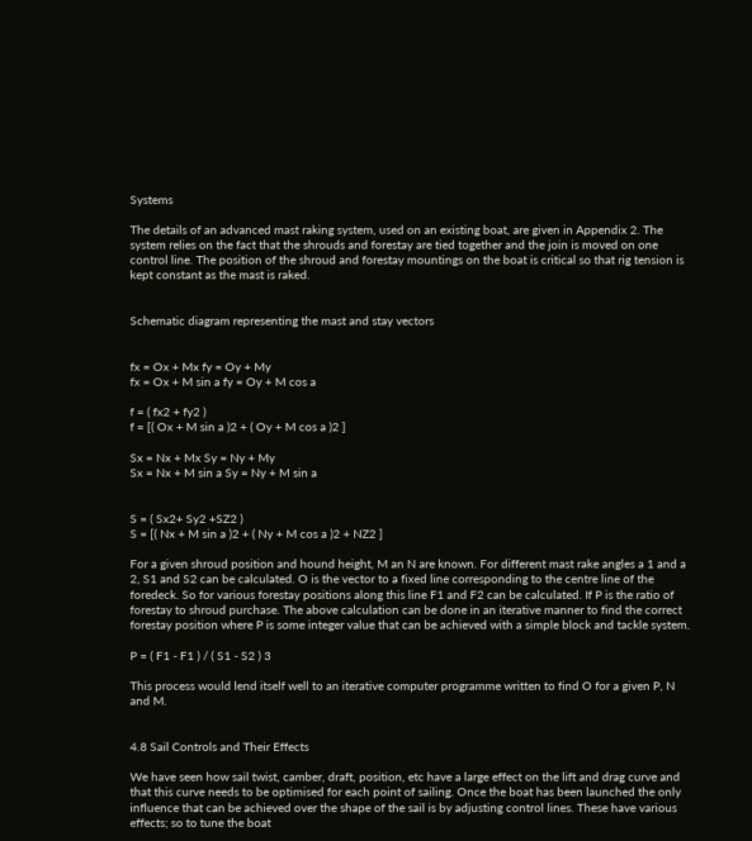Systems

The details of an advanced mast raking system, used on an existing boat, are given in Appendix 2. The system relies on the fact that the shrouds and forestay are tied together and the join is moved on one control line. The position of the shroud and forestay mountings on the boat is critical so that rig tension is kept constant as the mast is raked.


Schematic diagram representing the mast and stay vectors


fx = Ox + Mx fy = Oy + My
fx = Ox + M sin a fy = Oy + M cos a

f = ( fx2 + fy2 )
f = [( Ox + M sin a )2 + ( Oy + M cos a )2 ]

Sx = Nx + Mx Sy = Ny + My
Sx = Nx + M sin a Sy = Ny + M sin a


S = ( Sx2+ Sy2 +SZ2 )
S = [( Nx + M sin a )2 + ( Ny + M cos a )2 + NZ2 ]

For a given shroud position and hound height, M an N are known. For different mast rake angles a 1 and a 2, S1 and S2 can be calculated. O is the vector to a fixed line corresponding to the centre line of the foredeck. So for various forestay positions along this line F1 and F2 can be calculated. If P is the ratio of forestay to shroud purchase. The above calculation can be done in an iterative manner to find the correct forestay position where P is some integer value that can be achieved with a simple block and tackle system.

P = ( F1 - F1 ) / ( S1 - S2 ) 3

This process would lend itself well to an iterative computer programme written to find O for a given P, N and M.


4.8 Sail Controls and Their Effects

We have seen how sail twist, camber, draft, position, etc have a large effect on the lift and drag curve and that this curve needs to be optimised for each point of sailing. Once the boat has been launched the only influence that can be achieved over the shape of the sail is by adjusting control lines. These have various effects; so to tune the boat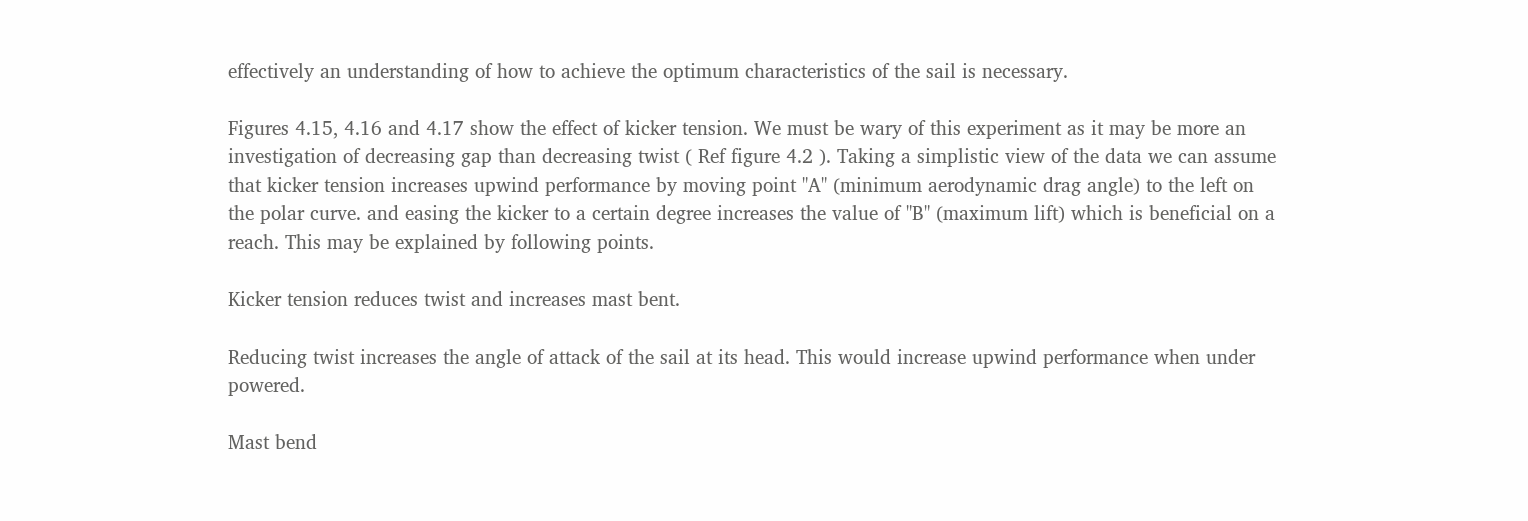effectively an understanding of how to achieve the optimum characteristics of the sail is necessary.

Figures 4.15, 4.16 and 4.17 show the effect of kicker tension. We must be wary of this experiment as it may be more an investigation of decreasing gap than decreasing twist ( Ref figure 4.2 ). Taking a simplistic view of the data we can assume that kicker tension increases upwind performance by moving point "A" (minimum aerodynamic drag angle) to the left on the polar curve. and easing the kicker to a certain degree increases the value of "B" (maximum lift) which is beneficial on a reach. This may be explained by following points.

Kicker tension reduces twist and increases mast bent.

Reducing twist increases the angle of attack of the sail at its head. This would increase upwind performance when under powered.

Mast bend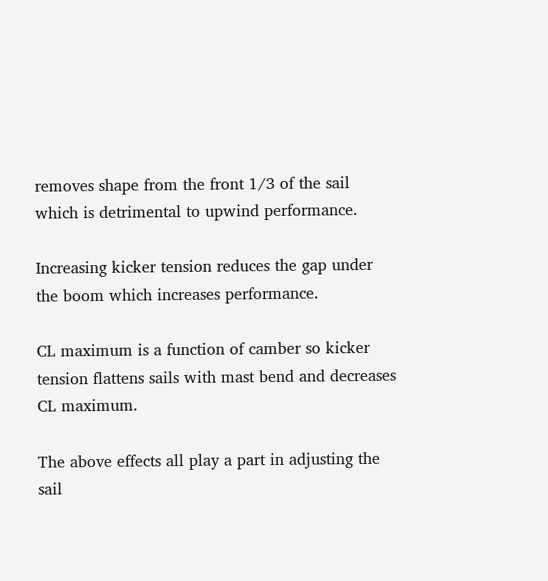removes shape from the front 1/3 of the sail which is detrimental to upwind performance.

Increasing kicker tension reduces the gap under the boom which increases performance.

CL maximum is a function of camber so kicker tension flattens sails with mast bend and decreases CL maximum.

The above effects all play a part in adjusting the sail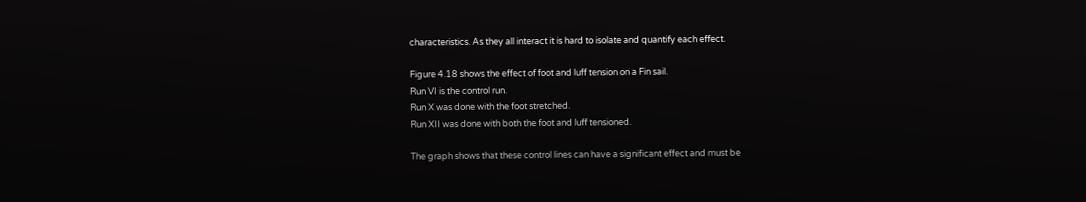characteristics. As they all interact it is hard to isolate and quantify each effect.

Figure 4.18 shows the effect of foot and luff tension on a Fin sail.
Run VI is the control run.
Run X was done with the foot stretched.
Run XII was done with both the foot and luff tensioned.

The graph shows that these control lines can have a significant effect and must be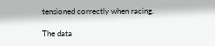tensioned correctly when racing.

The data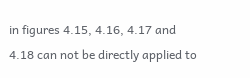in figures 4.15, 4.16, 4.17 and 4.18 can not be directly applied to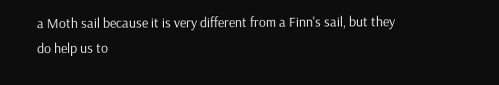a Moth sail because it is very different from a Finn's sail, but they do help us to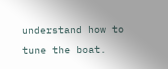understand how to tune the boat.